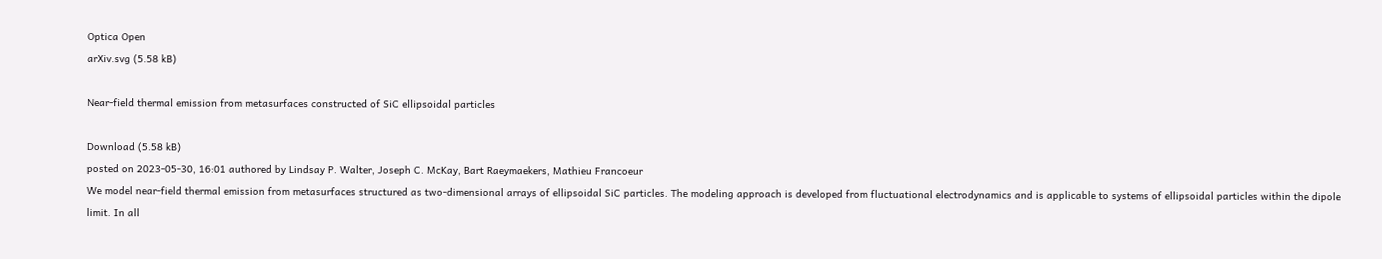Optica Open
arXiv.svg (5.58 kB)

Near-field thermal emission from metasurfaces constructed of SiC ellipsoidal particles

Download (5.58 kB)
posted on 2023-05-30, 16:01 authored by Lindsay P. Walter, Joseph C. McKay, Bart Raeymaekers, Mathieu Francoeur
We model near-field thermal emission from metasurfaces structured as two-dimensional arrays of ellipsoidal SiC particles. The modeling approach is developed from fluctuational electrodynamics and is applicable to systems of ellipsoidal particles within the dipole limit. In all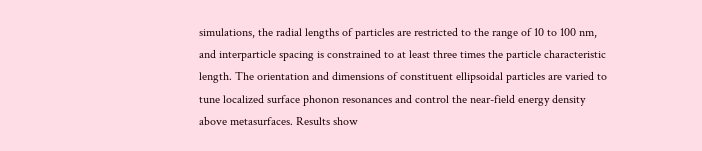simulations, the radial lengths of particles are restricted to the range of 10 to 100 nm, and interparticle spacing is constrained to at least three times the particle characteristic length. The orientation and dimensions of constituent ellipsoidal particles are varied to tune localized surface phonon resonances and control the near-field energy density above metasurfaces. Results show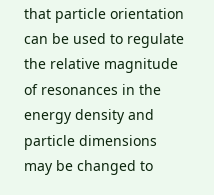that particle orientation can be used to regulate the relative magnitude of resonances in the energy density and particle dimensions may be changed to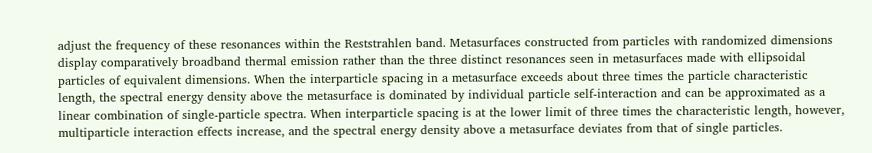adjust the frequency of these resonances within the Reststrahlen band. Metasurfaces constructed from particles with randomized dimensions display comparatively broadband thermal emission rather than the three distinct resonances seen in metasurfaces made with ellipsoidal particles of equivalent dimensions. When the interparticle spacing in a metasurface exceeds about three times the particle characteristic length, the spectral energy density above the metasurface is dominated by individual particle self-interaction and can be approximated as a linear combination of single-particle spectra. When interparticle spacing is at the lower limit of three times the characteristic length, however, multiparticle interaction effects increase, and the spectral energy density above a metasurface deviates from that of single particles.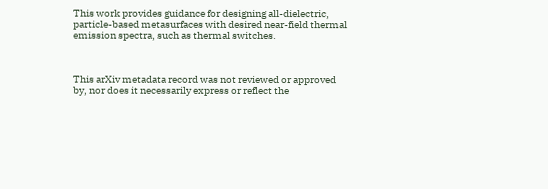This work provides guidance for designing all-dielectric, particle-based metasurfaces with desired near-field thermal emission spectra, such as thermal switches.



This arXiv metadata record was not reviewed or approved by, nor does it necessarily express or reflect the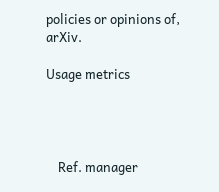policies or opinions of, arXiv.

Usage metrics




    Ref. manager